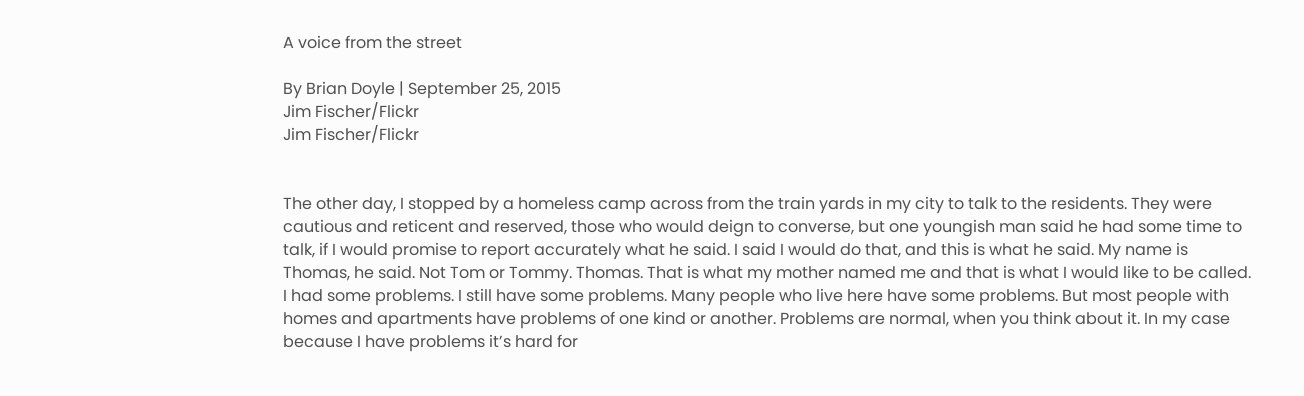A voice from the street

By Brian Doyle | September 25, 2015
Jim Fischer/Flickr
Jim Fischer/Flickr


The other day, I stopped by a homeless camp across from the train yards in my city to talk to the residents. They were cautious and reticent and reserved, those who would deign to converse, but one youngish man said he had some time to talk, if I would promise to report accurately what he said. I said I would do that, and this is what he said. My name is Thomas, he said. Not Tom or Tommy. Thomas. That is what my mother named me and that is what I would like to be called. I had some problems. I still have some problems. Many people who live here have some problems. But most people with homes and apartments have problems of one kind or another. Problems are normal, when you think about it. In my case because I have problems it’s hard for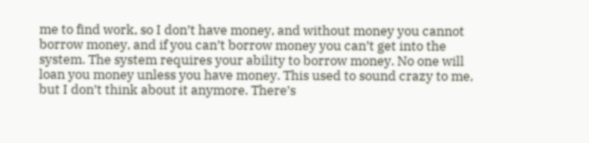me to find work, so I don’t have money, and without money you cannot borrow money, and if you can’t borrow money you can’t get into the system. The system requires your ability to borrow money. No one will loan you money unless you have money. This used to sound crazy to me, but I don’t think about it anymore. There’s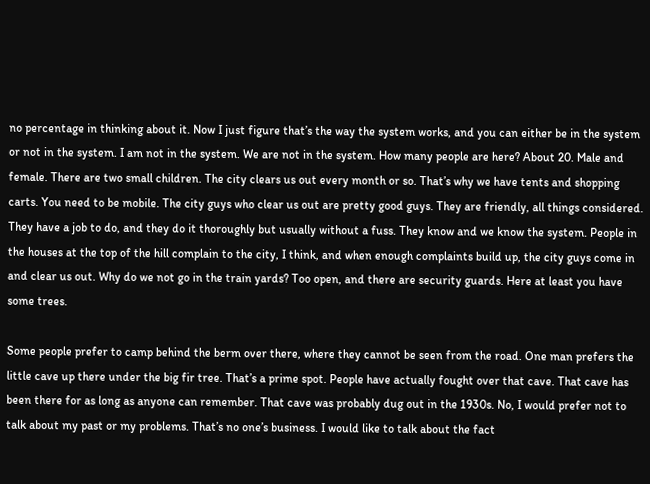no percentage in thinking about it. Now I just figure that’s the way the system works, and you can either be in the system or not in the system. I am not in the system. We are not in the system. How many people are here? About 20. Male and female. There are two small children. The city clears us out every month or so. That’s why we have tents and shopping carts. You need to be mobile. The city guys who clear us out are pretty good guys. They are friendly, all things considered. They have a job to do, and they do it thoroughly but usually without a fuss. They know and we know the system. People in the houses at the top of the hill complain to the city, I think, and when enough complaints build up, the city guys come in and clear us out. Why do we not go in the train yards? Too open, and there are security guards. Here at least you have some trees.

Some people prefer to camp behind the berm over there, where they cannot be seen from the road. One man prefers the little cave up there under the big fir tree. That’s a prime spot. People have actually fought over that cave. That cave has been there for as long as anyone can remember. That cave was probably dug out in the 1930s. No, I would prefer not to talk about my past or my problems. That’s no one’s business. I would like to talk about the fact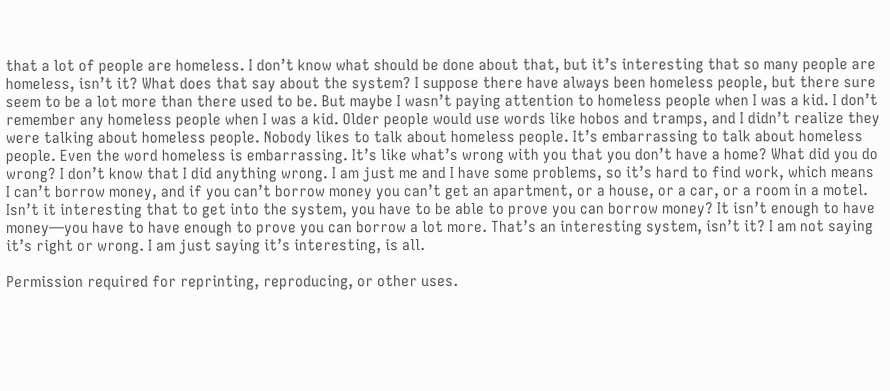that a lot of people are homeless. I don’t know what should be done about that, but it’s interesting that so many people are homeless, isn’t it? What does that say about the system? I suppose there have always been homeless people, but there sure seem to be a lot more than there used to be. But maybe I wasn’t paying attention to homeless people when I was a kid. I don’t remember any homeless people when I was a kid. Older people would use words like hobos and tramps, and I didn’t realize they were talking about homeless people. Nobody likes to talk about homeless people. It’s embarrassing to talk about homeless people. Even the word homeless is embarrassing. It’s like what’s wrong with you that you don’t have a home? What did you do wrong? I don’t know that I did anything wrong. I am just me and I have some problems, so it’s hard to find work, which means I can’t borrow money, and if you can’t borrow money you can’t get an apartment, or a house, or a car, or a room in a motel. Isn’t it interesting that to get into the system, you have to be able to prove you can borrow money? It isn’t enough to have money—you have to have enough to prove you can borrow a lot more. That’s an interesting system, isn’t it? I am not saying it’s right or wrong. I am just saying it’s interesting, is all.

Permission required for reprinting, reproducing, or other uses.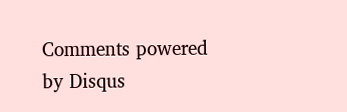Comments powered by Disqus